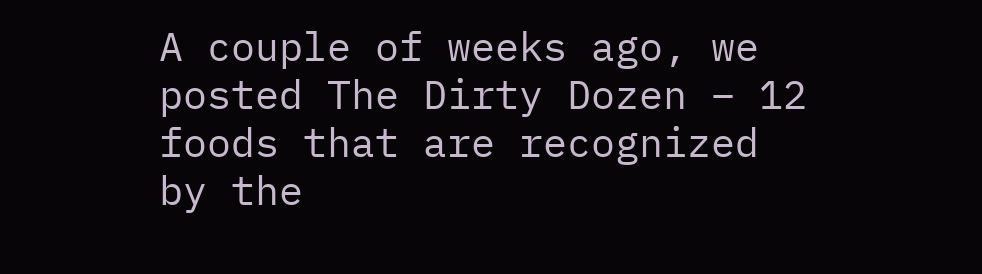A couple of weeks ago, we posted The Dirty Dozen – 12 foods that are recognized by the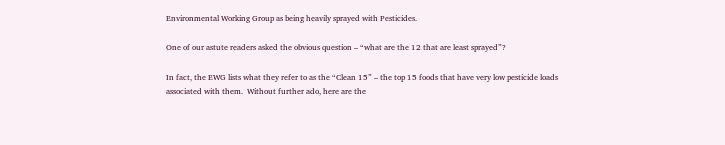Environmental Working Group as being heavily sprayed with Pesticides.

One of our astute readers asked the obvious question – “what are the 12 that are least sprayed”?

In fact, the EWG lists what they refer to as the “Clean 15” – the top 15 foods that have very low pesticide loads associated with them.  Without further ado, here are the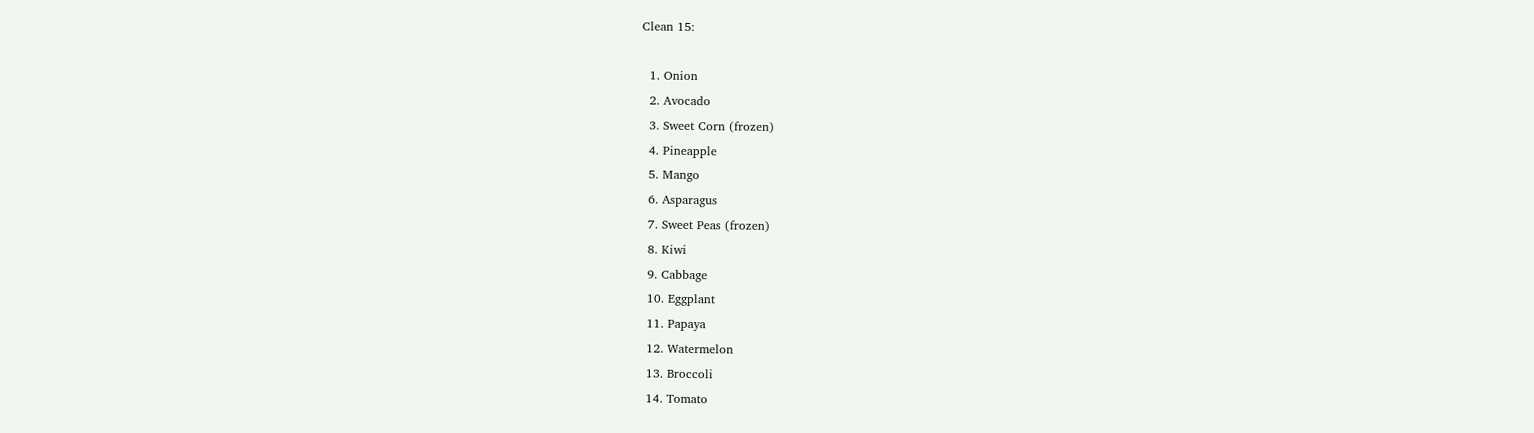Clean 15:

  1. Onion
  2. Avocado
  3. Sweet Corn (frozen)
  4. Pineapple
  5. Mango
  6. Asparagus
  7. Sweet Peas (frozen)
  8. Kiwi
  9. Cabbage
  10. Eggplant
  11. Papaya
  12. Watermelon
  13. Broccoli
  14. Tomato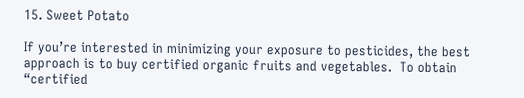15. Sweet Potato

If you’re interested in minimizing your exposure to pesticides, the best approach is to buy certified organic fruits and vegetables.  To obtain “certified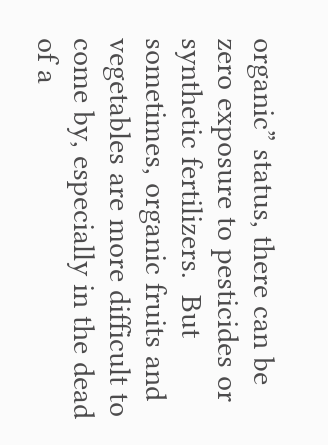organic” status, there can be zero exposure to pesticides or synthetic fertilizers.  But sometimes, organic fruits and vegetables are more difficult to come by, especially in the dead of a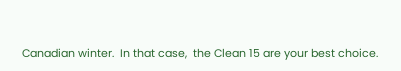Canadian winter.  In that case,  the Clean 15 are your best choice.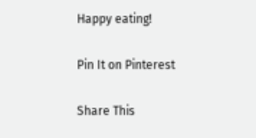Happy eating!

Pin It on Pinterest

Share This